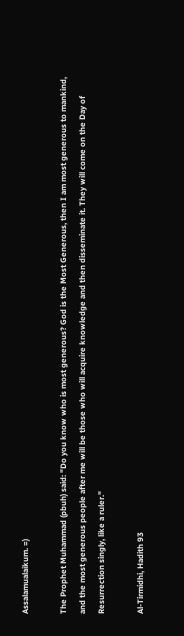Assalamualaikum. =)

The Prophet Muhammad (pbuh) said: "Do you know who is most generous? God is the Most Generous, then I am most generous to mankind, and the most generous people after me will be those who will acquire knowledge and then disseminate it. They will come on the Day of Resurrection singly, like a ruler."

Al-Tirmidhi, Hadith 93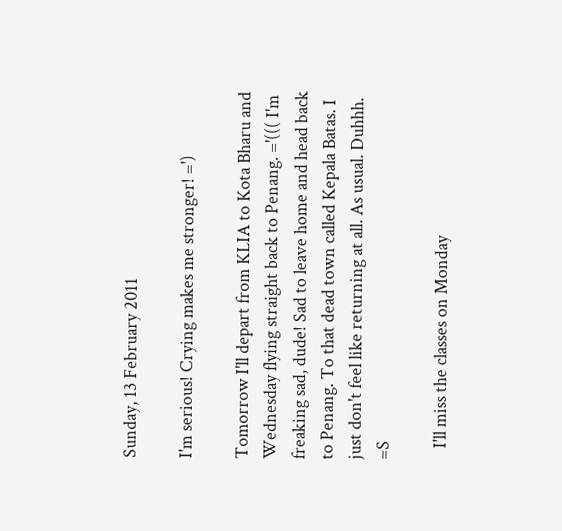Sunday, 13 February 2011

I'm serious! Crying makes me stronger! =')

Tomorrow I'll depart from KLIA to Kota Bharu and Wednesday flying straight back to Penang. ='((( I'm freaking sad, dude! Sad to leave home and head back to Penang. To that dead town called Kepala Batas. I just don't feel like returning at all. As usual. Duhhh. =S

   I'll miss the classes on Monday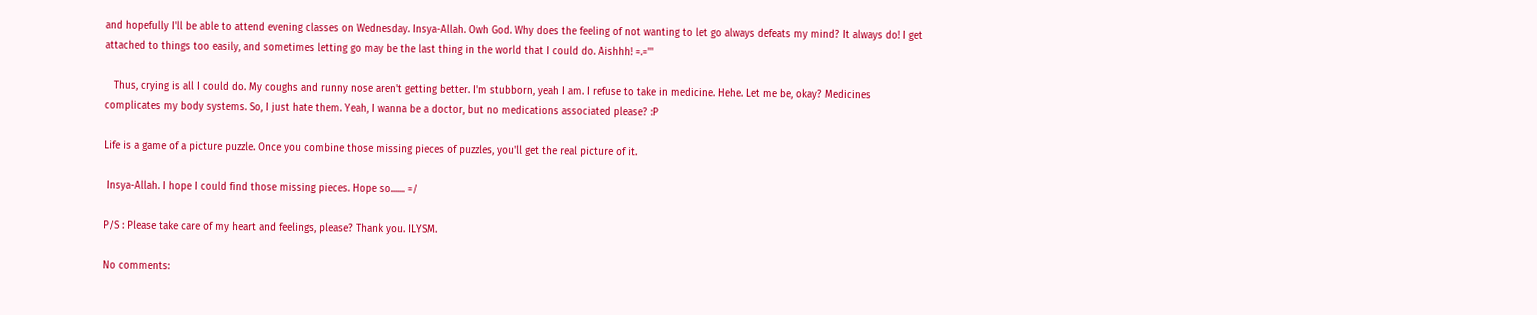and hopefully I'll be able to attend evening classes on Wednesday. Insya-Allah. Owh God. Why does the feeling of not wanting to let go always defeats my mind? It always do! I get attached to things too easily, and sometimes letting go may be the last thing in the world that I could do. Aishhh! =.='''

   Thus, crying is all I could do. My coughs and runny nose aren't getting better. I'm stubborn, yeah I am. I refuse to take in medicine. Hehe. Let me be, okay? Medicines complicates my body systems. So, I just hate them. Yeah, I wanna be a doctor, but no medications associated please? :P

Life is a game of a picture puzzle. Once you combine those missing pieces of puzzles, you'll get the real picture of it.

 Insya-Allah. I hope I could find those missing pieces. Hope so....... =/

P/S : Please take care of my heart and feelings, please? Thank you. ILYSM.

No comments: